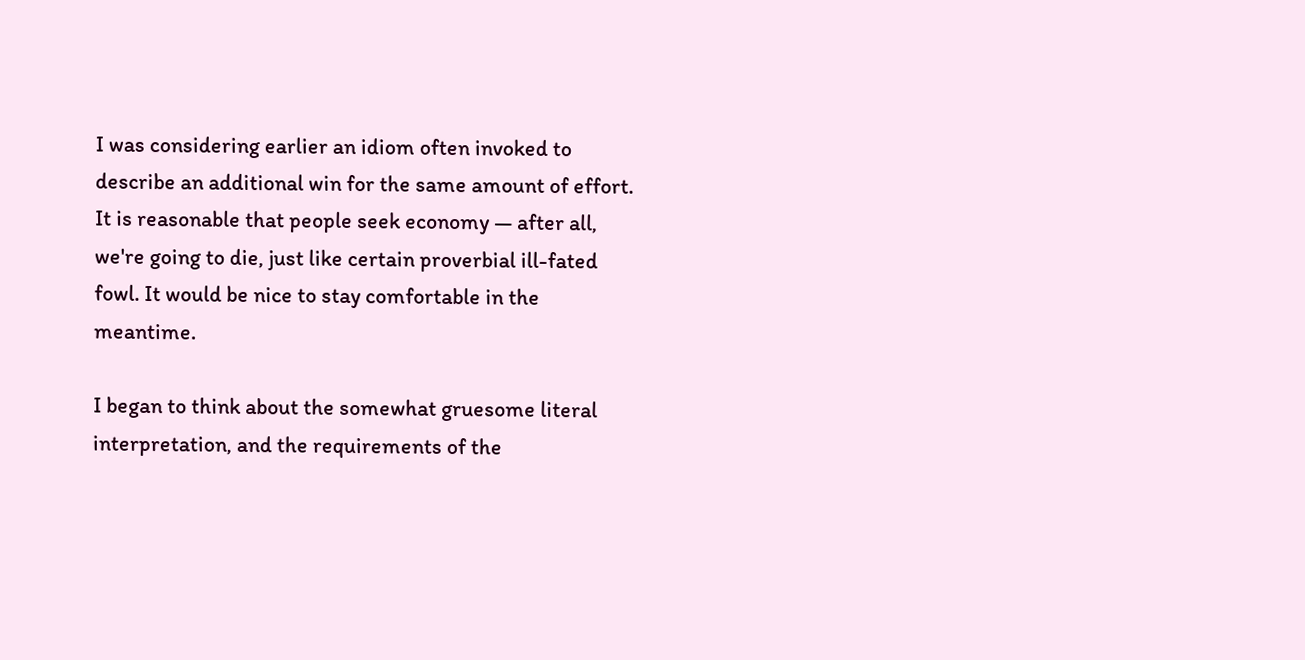I was considering earlier an idiom often invoked to describe an additional win for the same amount of effort. It is reasonable that people seek economy — after all, we're going to die, just like certain proverbial ill-fated fowl. It would be nice to stay comfortable in the meantime.

I began to think about the somewhat gruesome literal interpretation, and the requirements of the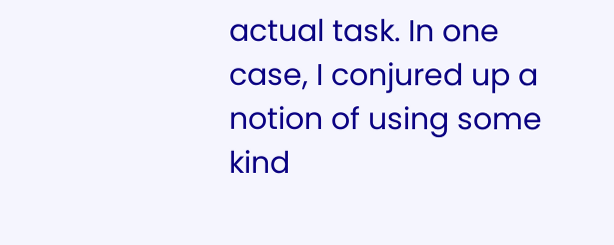actual task. In one case, I conjured up a notion of using some kind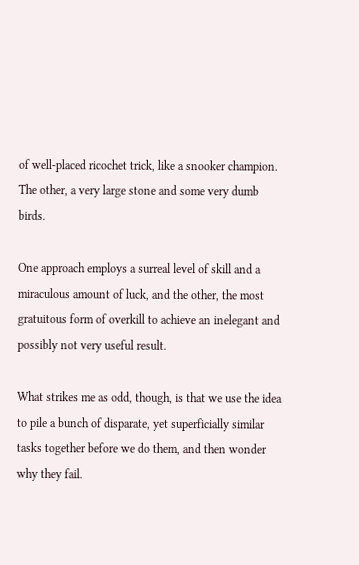of well-placed ricochet trick, like a snooker champion. The other, a very large stone and some very dumb birds.

One approach employs a surreal level of skill and a miraculous amount of luck, and the other, the most gratuitous form of overkill to achieve an inelegant and possibly not very useful result.

What strikes me as odd, though, is that we use the idea to pile a bunch of disparate, yet superficially similar tasks together before we do them, and then wonder why they fail.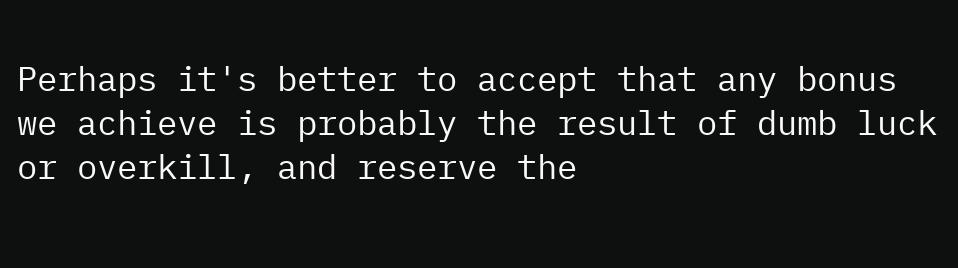Perhaps it's better to accept that any bonus we achieve is probably the result of dumb luck or overkill, and reserve the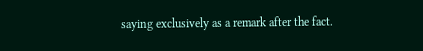saying exclusively as a remark after the fact.